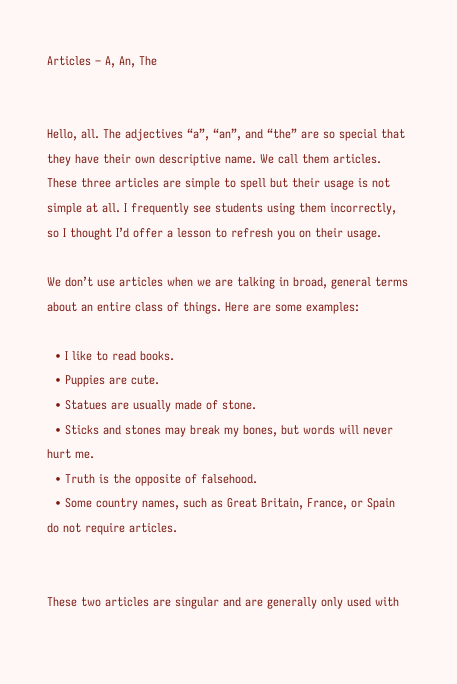Articles – A, An, The


Hello, all. The adjectives “a”, “an”, and “the” are so special that they have their own descriptive name. We call them articles. These three articles are simple to spell but their usage is not simple at all. I frequently see students using them incorrectly, so I thought I’d offer a lesson to refresh you on their usage.

We don’t use articles when we are talking in broad, general terms about an entire class of things. Here are some examples:

  • I like to read books.
  • Puppies are cute.
  • Statues are usually made of stone.
  • Sticks and stones may break my bones, but words will never hurt me.
  • Truth is the opposite of falsehood.
  • Some country names, such as Great Britain, France, or Spain do not require articles.


These two articles are singular and are generally only used with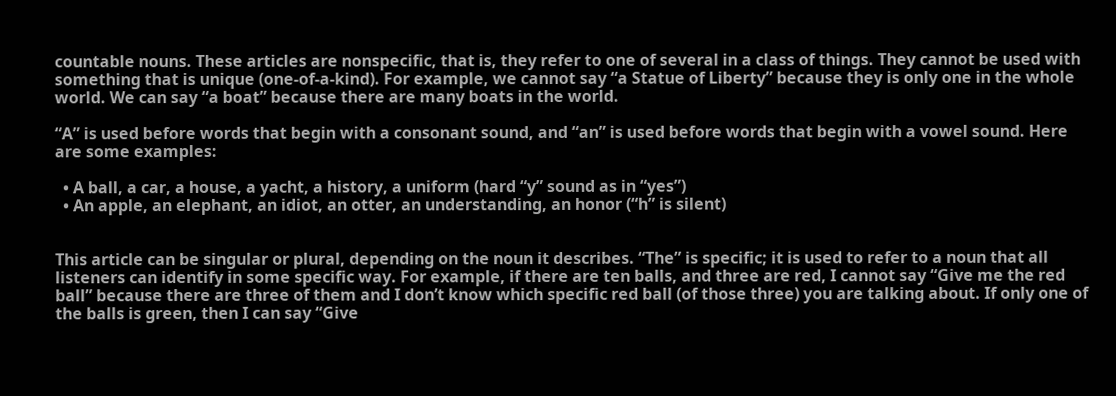countable nouns. These articles are nonspecific, that is, they refer to one of several in a class of things. They cannot be used with something that is unique (one-of-a-kind). For example, we cannot say “a Statue of Liberty” because they is only one in the whole world. We can say “a boat” because there are many boats in the world.

“A” is used before words that begin with a consonant sound, and “an” is used before words that begin with a vowel sound. Here are some examples:

  • A ball, a car, a house, a yacht, a history, a uniform (hard “y” sound as in “yes”)
  • An apple, an elephant, an idiot, an otter, an understanding, an honor (“h” is silent)


This article can be singular or plural, depending on the noun it describes. “The” is specific; it is used to refer to a noun that all listeners can identify in some specific way. For example, if there are ten balls, and three are red, I cannot say “Give me the red ball” because there are three of them and I don’t know which specific red ball (of those three) you are talking about. If only one of the balls is green, then I can say “Give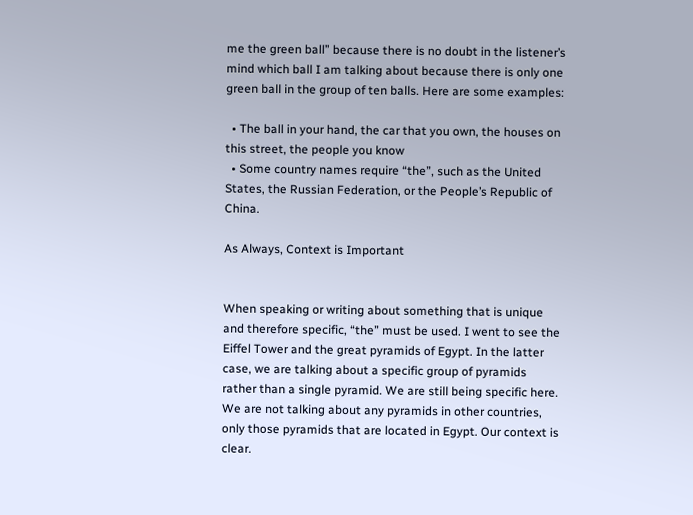me the green ball” because there is no doubt in the listener’s mind which ball I am talking about because there is only one green ball in the group of ten balls. Here are some examples:

  • The ball in your hand, the car that you own, the houses on this street, the people you know
  • Some country names require “the”, such as the United States, the Russian Federation, or the People’s Republic of China.

As Always, Context is Important


When speaking or writing about something that is unique and therefore specific, “the” must be used. I went to see the Eiffel Tower and the great pyramids of Egypt. In the latter case, we are talking about a specific group of pyramids rather than a single pyramid. We are still being specific here. We are not talking about any pyramids in other countries, only those pyramids that are located in Egypt. Our context is clear.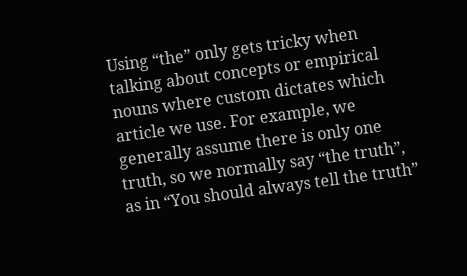Using “the” only gets tricky when talking about concepts or empirical nouns where custom dictates which article we use. For example, we generally assume there is only one truth, so we normally say “the truth”, as in “You should always tell the truth”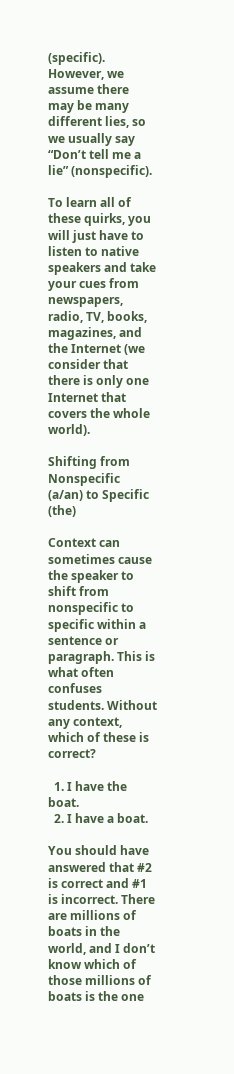(specific). However, we assume there may be many different lies, so we usually say “Don’t tell me a lie” (nonspecific).

To learn all of these quirks, you will just have to listen to native speakers and take your cues from newspapers, radio, TV, books, magazines, and the Internet (we consider that there is only one Internet that covers the whole world).

Shifting from Nonspecific (a/an) to Specific (the)

Context can sometimes cause the speaker to shift from nonspecific to specific within a sentence or paragraph. This is what often confuses students. Without any context, which of these is correct?

  1. I have the boat.
  2. I have a boat.

You should have answered that #2 is correct and #1 is incorrect. There are millions of boats in the world, and I don’t know which of those millions of boats is the one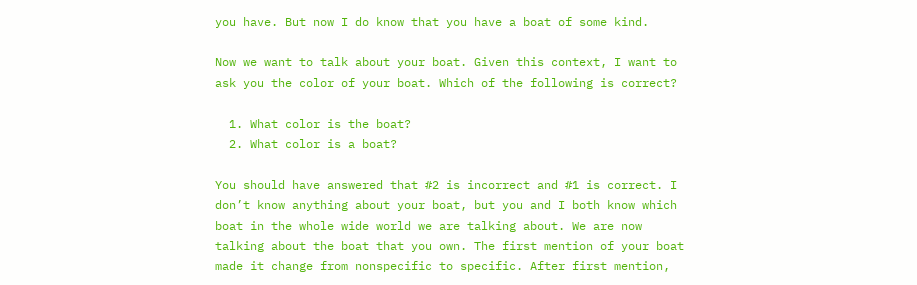you have. But now I do know that you have a boat of some kind.

Now we want to talk about your boat. Given this context, I want to ask you the color of your boat. Which of the following is correct?

  1. What color is the boat?
  2. What color is a boat?

You should have answered that #2 is incorrect and #1 is correct. I don’t know anything about your boat, but you and I both know which boat in the whole wide world we are talking about. We are now talking about the boat that you own. The first mention of your boat made it change from nonspecific to specific. After first mention,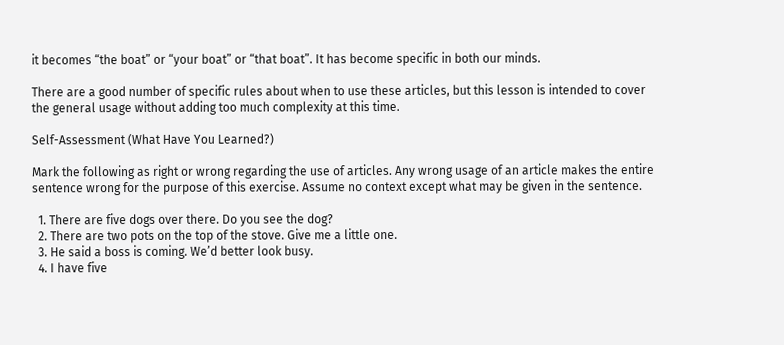it becomes “the boat” or “your boat” or “that boat”. It has become specific in both our minds.

There are a good number of specific rules about when to use these articles, but this lesson is intended to cover the general usage without adding too much complexity at this time.

Self-Assessment (What Have You Learned?)

Mark the following as right or wrong regarding the use of articles. Any wrong usage of an article makes the entire sentence wrong for the purpose of this exercise. Assume no context except what may be given in the sentence.

  1. There are five dogs over there. Do you see the dog?
  2. There are two pots on the top of the stove. Give me a little one.
  3. He said a boss is coming. We’d better look busy.
  4. I have five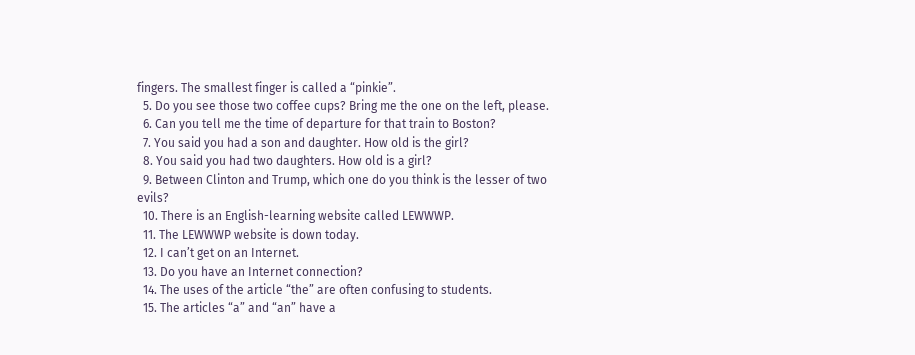fingers. The smallest finger is called a “pinkie”.
  5. Do you see those two coffee cups? Bring me the one on the left, please.
  6. Can you tell me the time of departure for that train to Boston?
  7. You said you had a son and daughter. How old is the girl?
  8. You said you had two daughters. How old is a girl?
  9. Between Clinton and Trump, which one do you think is the lesser of two evils?
  10. There is an English-learning website called LEWWWP.
  11. The LEWWWP website is down today.
  12. I can’t get on an Internet.
  13. Do you have an Internet connection?
  14. The uses of the article “the” are often confusing to students.
  15. The articles “a” and “an” have a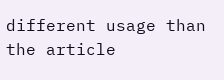different usage than the article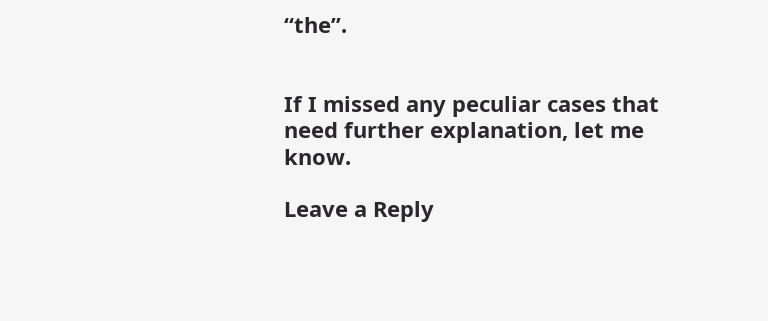“the”.


If I missed any peculiar cases that need further explanation, let me know.

Leave a Reply